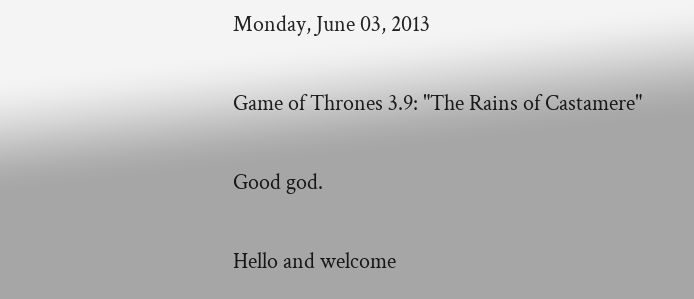Monday, June 03, 2013

Game of Thrones 3.9: "The Rains of Castamere"

Good god.

Hello and welcome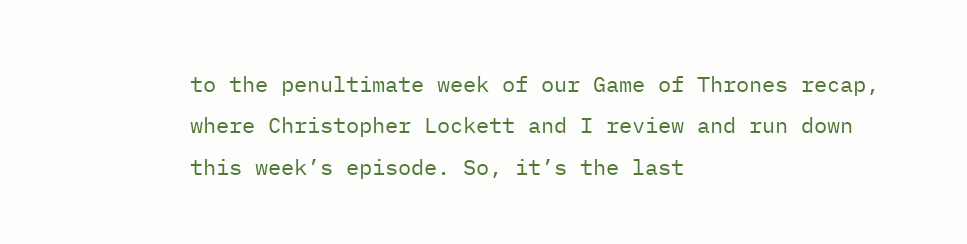to the penultimate week of our Game of Thrones recap, where Christopher Lockett and I review and run down this week’s episode. So, it’s the last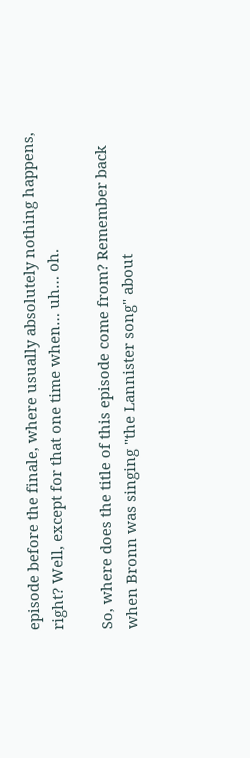episode before the finale, where usually absolutely nothing happens, right? Well, except for that one time when… uh… oh.

So, where does the title of this episode come from? Remember back when Bronn was singing "the Lannister song" about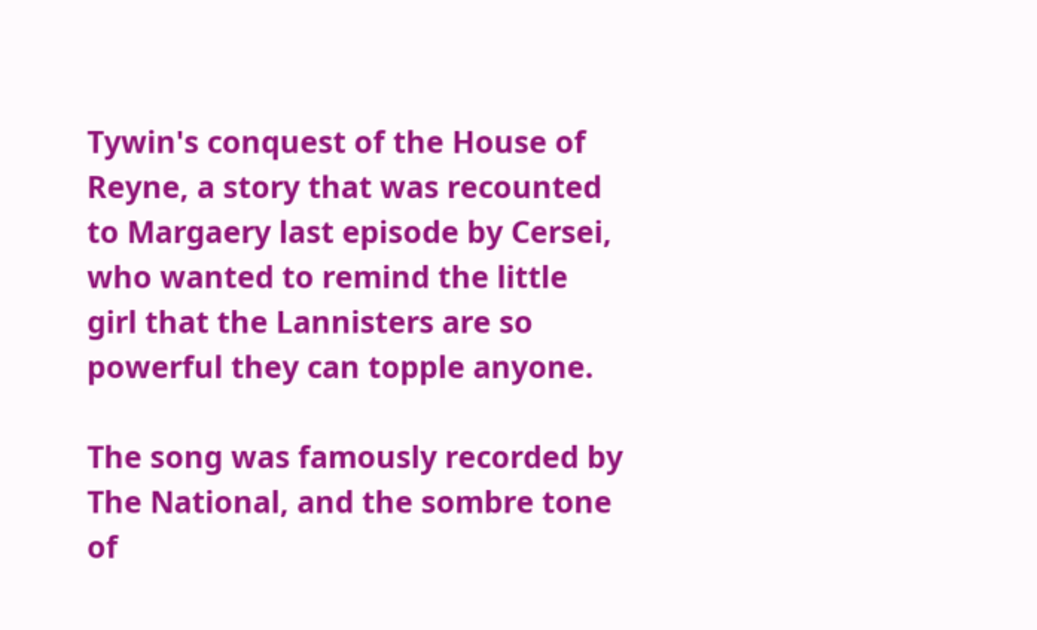Tywin's conquest of the House of Reyne, a story that was recounted to Margaery last episode by Cersei, who wanted to remind the little girl that the Lannisters are so powerful they can topple anyone.

The song was famously recorded by The National, and the sombre tone of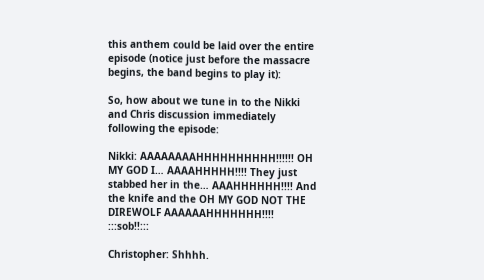this anthem could be laid over the entire episode (notice just before the massacre begins, the band begins to play it):

So, how about we tune in to the Nikki and Chris discussion immediately following the episode:

Nikki: AAAAAAAAHHHHHHHHHH!!!!!! OH MY GOD I… AAAAHHHHH!!!! They just stabbed her in the… AAAHHHHHH!!!! And the knife and the OH MY GOD NOT THE DIREWOLF AAAAAAHHHHHHH!!!! :::sob!!:::

Christopher: Shhhh.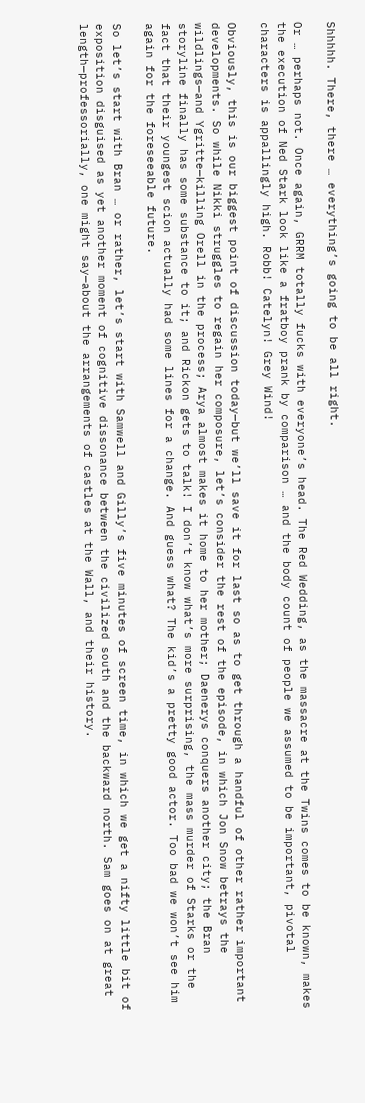Shhhhh. There, there … everything’s going to be all right.

Or … perhaps not. Once again, GRRM totally fucks with everyone’s head. The Red Wedding, as the massacre at the Twins comes to be known, makes the execution of Ned Stark look like a fratboy prank by comparison … and the body count of people we assumed to be important, pivotal characters is appallingly high. Robb! Catelyn! Grey Wind!

Obviously, this is our biggest point of discussion today—but we’ll save it for last so as to get through a handful of other rather important developments. So while Nikki struggles to regain her composure, let’s consider the rest of the episode, in which Jon Snow betrays the wildlings—and Ygritte—killing Orell in the process; Arya almost makes it home to her mother; Daenerys conquers another city; the Bran storyline finally has some substance to it; and Rickon gets to talk! I don’t know what’s more surprising, the mass murder of Starks or the fact that their youngest scion actually had some lines for a change. And guess what? The kid’s a pretty good actor. Too bad we won’t see him again for the foreseeable future.

So let’s start with Bran … or rather, let’s start with Samwell and Gilly’s five minutes of screen time, in which we get a nifty little bit of exposition disguised as yet another moment of cognitive dissonance between the civilized south and the backward north. Sam goes on at great length—professorially, one might say—about the arrangements of castles at the Wall, and their history.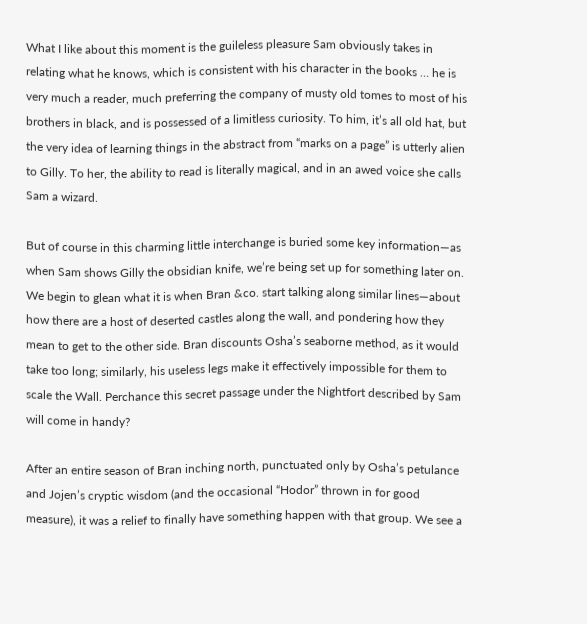What I like about this moment is the guileless pleasure Sam obviously takes in relating what he knows, which is consistent with his character in the books … he is very much a reader, much preferring the company of musty old tomes to most of his brothers in black, and is possessed of a limitless curiosity. To him, it’s all old hat, but the very idea of learning things in the abstract from “marks on a page” is utterly alien to Gilly. To her, the ability to read is literally magical, and in an awed voice she calls Sam a wizard.

But of course in this charming little interchange is buried some key information—as when Sam shows Gilly the obsidian knife, we’re being set up for something later on. We begin to glean what it is when Bran &co. start talking along similar lines—about how there are a host of deserted castles along the wall, and pondering how they mean to get to the other side. Bran discounts Osha’s seaborne method, as it would take too long; similarly, his useless legs make it effectively impossible for them to scale the Wall. Perchance this secret passage under the Nightfort described by Sam will come in handy?

After an entire season of Bran inching north, punctuated only by Osha’s petulance and Jojen’s cryptic wisdom (and the occasional “Hodor” thrown in for good measure), it was a relief to finally have something happen with that group. We see a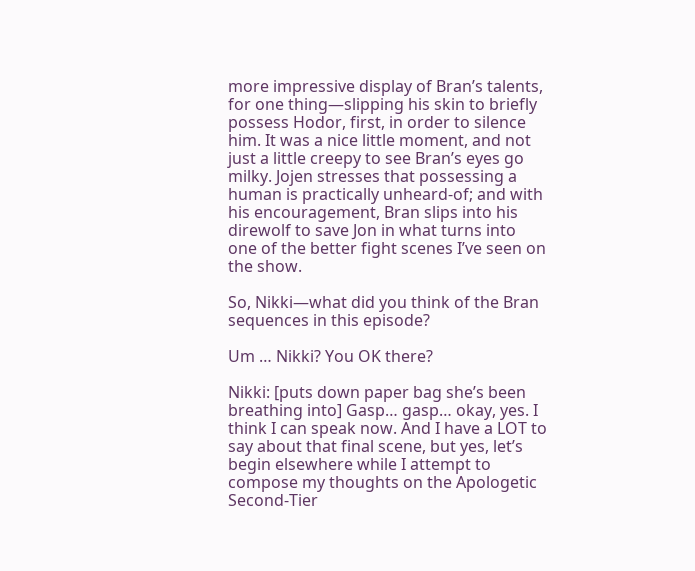more impressive display of Bran’s talents, for one thing—slipping his skin to briefly possess Hodor, first, in order to silence him. It was a nice little moment, and not just a little creepy to see Bran’s eyes go milky. Jojen stresses that possessing a human is practically unheard-of; and with his encouragement, Bran slips into his direwolf to save Jon in what turns into one of the better fight scenes I’ve seen on the show.

So, Nikki—what did you think of the Bran sequences in this episode?

Um … Nikki? You OK there?

Nikki: [puts down paper bag she’s been breathing into] Gasp… gasp… okay, yes. I think I can speak now. And I have a LOT to say about that final scene, but yes, let’s begin elsewhere while I attempt to compose my thoughts on the Apologetic Second-Tier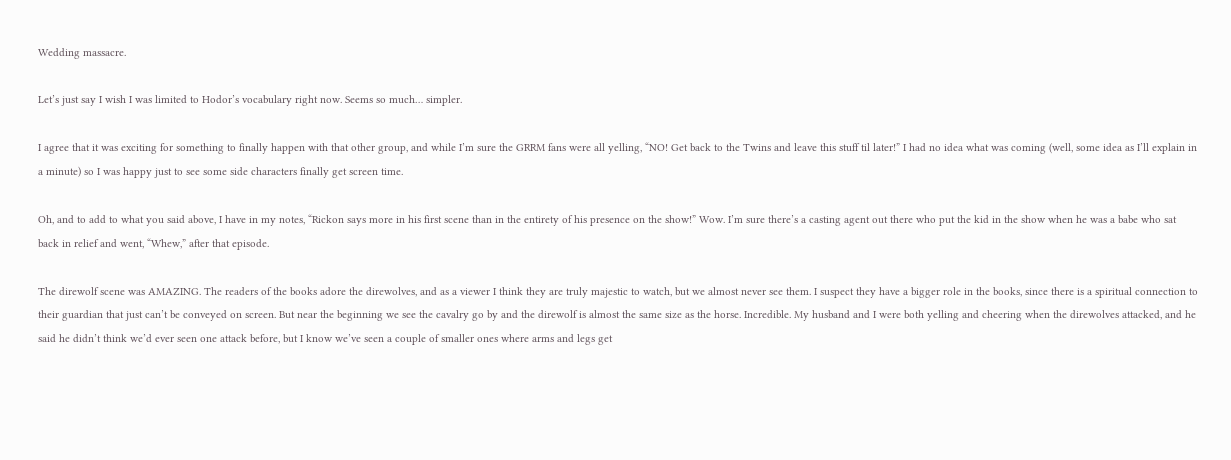Wedding massacre.

Let’s just say I wish I was limited to Hodor’s vocabulary right now. Seems so much… simpler.

I agree that it was exciting for something to finally happen with that other group, and while I’m sure the GRRM fans were all yelling, “NO! Get back to the Twins and leave this stuff til later!” I had no idea what was coming (well, some idea as I’ll explain in a minute) so I was happy just to see some side characters finally get screen time.

Oh, and to add to what you said above, I have in my notes, “Rickon says more in his first scene than in the entirety of his presence on the show!” Wow. I’m sure there’s a casting agent out there who put the kid in the show when he was a babe who sat back in relief and went, “Whew,” after that episode.

The direwolf scene was AMAZING. The readers of the books adore the direwolves, and as a viewer I think they are truly majestic to watch, but we almost never see them. I suspect they have a bigger role in the books, since there is a spiritual connection to their guardian that just can’t be conveyed on screen. But near the beginning we see the cavalry go by and the direwolf is almost the same size as the horse. Incredible. My husband and I were both yelling and cheering when the direwolves attacked, and he said he didn’t think we’d ever seen one attack before, but I know we’ve seen a couple of smaller ones where arms and legs get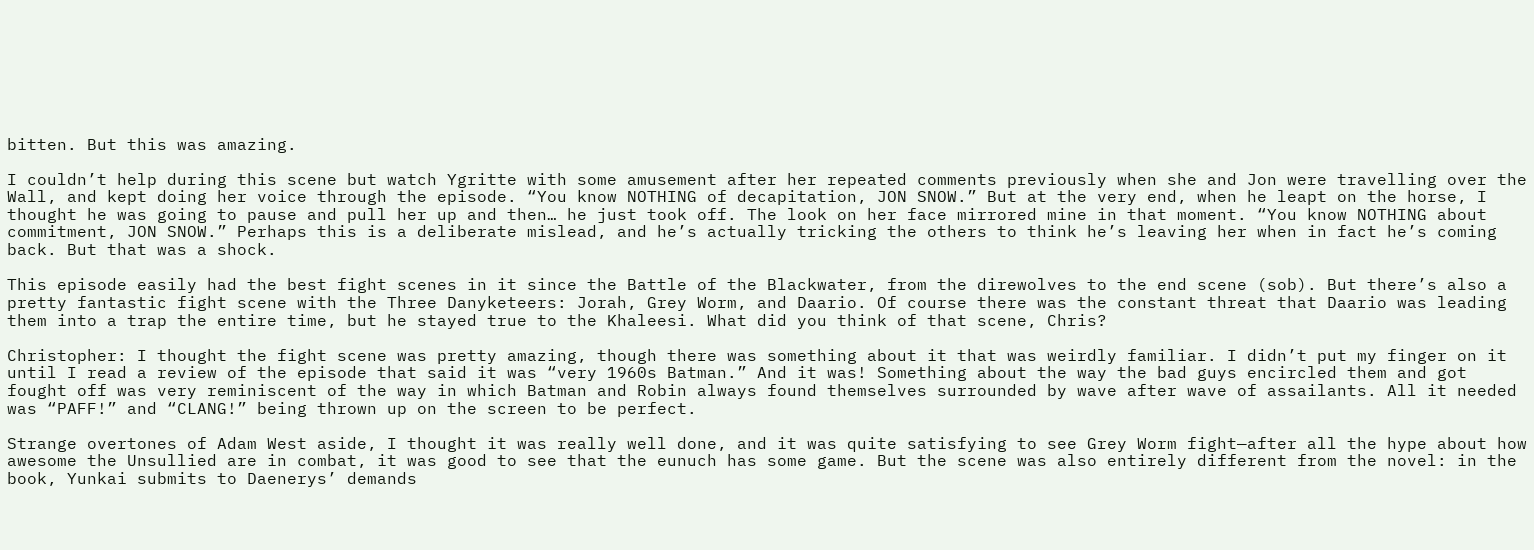bitten. But this was amazing.

I couldn’t help during this scene but watch Ygritte with some amusement after her repeated comments previously when she and Jon were travelling over the Wall, and kept doing her voice through the episode. “You know NOTHING of decapitation, JON SNOW.” But at the very end, when he leapt on the horse, I thought he was going to pause and pull her up and then… he just took off. The look on her face mirrored mine in that moment. “You know NOTHING about commitment, JON SNOW.” Perhaps this is a deliberate mislead, and he’s actually tricking the others to think he’s leaving her when in fact he’s coming back. But that was a shock.

This episode easily had the best fight scenes in it since the Battle of the Blackwater, from the direwolves to the end scene (sob). But there’s also a pretty fantastic fight scene with the Three Danyketeers: Jorah, Grey Worm, and Daario. Of course there was the constant threat that Daario was leading them into a trap the entire time, but he stayed true to the Khaleesi. What did you think of that scene, Chris?

Christopher: I thought the fight scene was pretty amazing, though there was something about it that was weirdly familiar. I didn’t put my finger on it until I read a review of the episode that said it was “very 1960s Batman.” And it was! Something about the way the bad guys encircled them and got fought off was very reminiscent of the way in which Batman and Robin always found themselves surrounded by wave after wave of assailants. All it needed was “PAFF!” and “CLANG!” being thrown up on the screen to be perfect.

Strange overtones of Adam West aside, I thought it was really well done, and it was quite satisfying to see Grey Worm fight—after all the hype about how awesome the Unsullied are in combat, it was good to see that the eunuch has some game. But the scene was also entirely different from the novel: in the book, Yunkai submits to Daenerys’ demands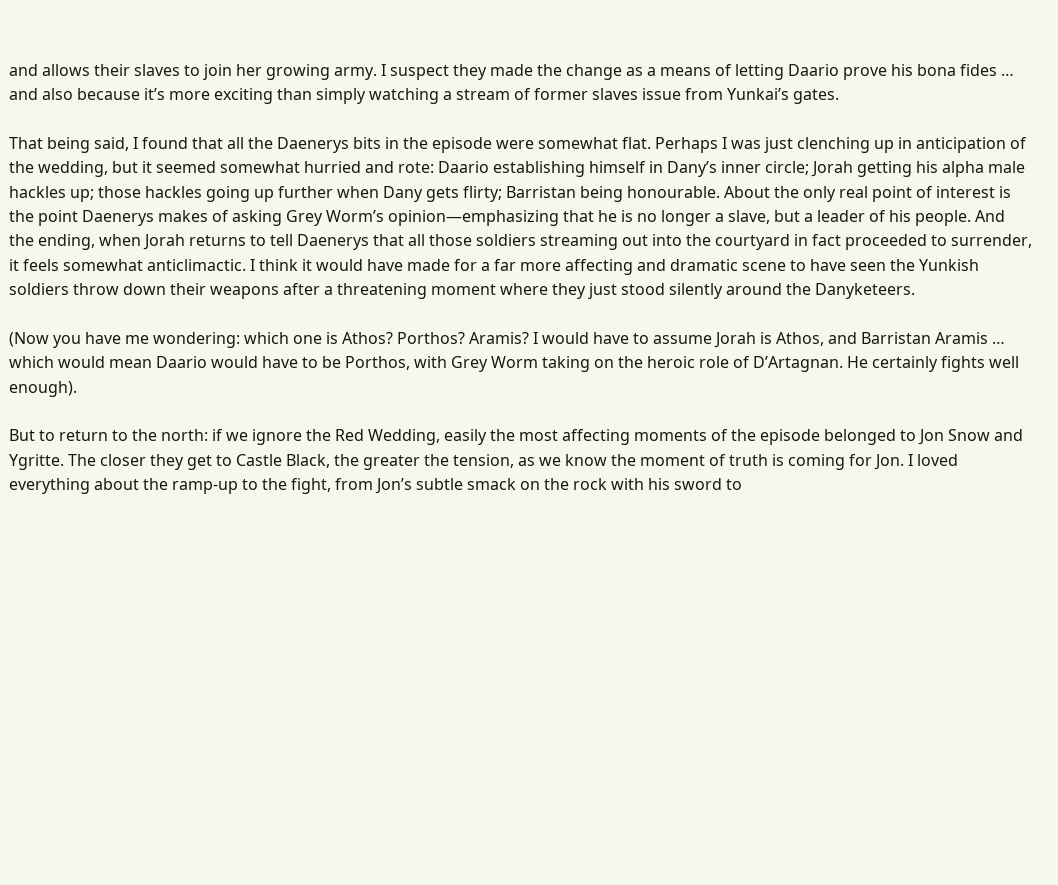and allows their slaves to join her growing army. I suspect they made the change as a means of letting Daario prove his bona fides … and also because it’s more exciting than simply watching a stream of former slaves issue from Yunkai’s gates.

That being said, I found that all the Daenerys bits in the episode were somewhat flat. Perhaps I was just clenching up in anticipation of the wedding, but it seemed somewhat hurried and rote: Daario establishing himself in Dany’s inner circle; Jorah getting his alpha male hackles up; those hackles going up further when Dany gets flirty; Barristan being honourable. About the only real point of interest is the point Daenerys makes of asking Grey Worm’s opinion—emphasizing that he is no longer a slave, but a leader of his people. And the ending, when Jorah returns to tell Daenerys that all those soldiers streaming out into the courtyard in fact proceeded to surrender, it feels somewhat anticlimactic. I think it would have made for a far more affecting and dramatic scene to have seen the Yunkish soldiers throw down their weapons after a threatening moment where they just stood silently around the Danyketeers.

(Now you have me wondering: which one is Athos? Porthos? Aramis? I would have to assume Jorah is Athos, and Barristan Aramis … which would mean Daario would have to be Porthos, with Grey Worm taking on the heroic role of D’Artagnan. He certainly fights well enough).

But to return to the north: if we ignore the Red Wedding, easily the most affecting moments of the episode belonged to Jon Snow and Ygritte. The closer they get to Castle Black, the greater the tension, as we know the moment of truth is coming for Jon. I loved everything about the ramp-up to the fight, from Jon’s subtle smack on the rock with his sword to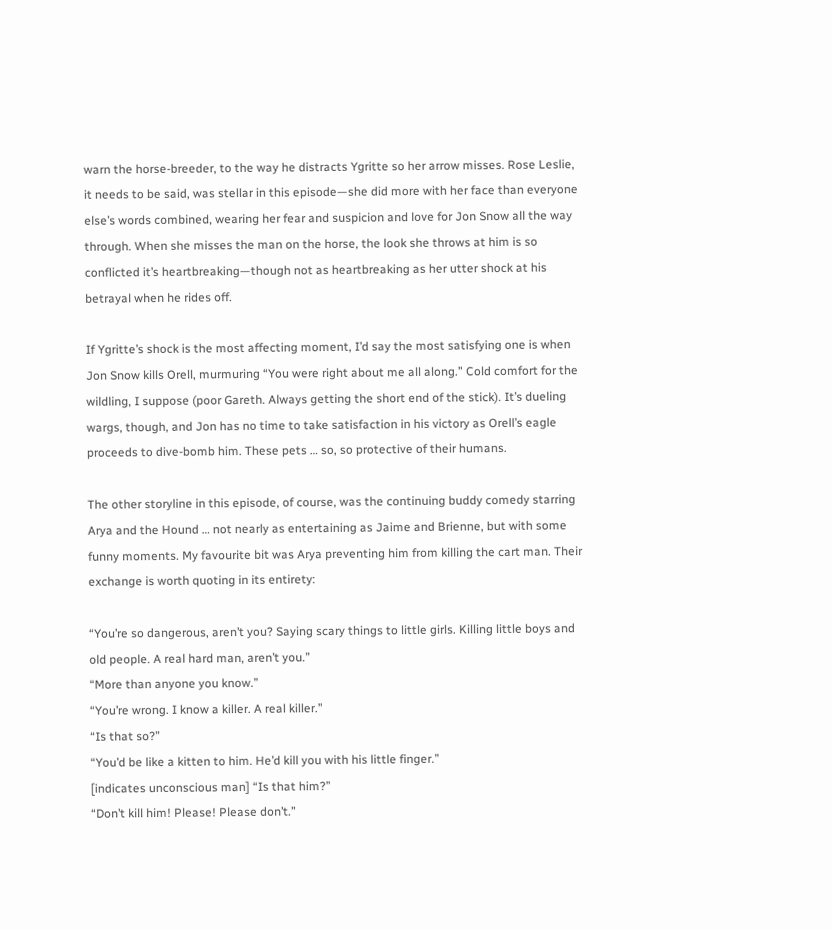warn the horse-breeder, to the way he distracts Ygritte so her arrow misses. Rose Leslie, it needs to be said, was stellar in this episode—she did more with her face than everyone else’s words combined, wearing her fear and suspicion and love for Jon Snow all the way through. When she misses the man on the horse, the look she throws at him is so conflicted it’s heartbreaking—though not as heartbreaking as her utter shock at his betrayal when he rides off.

If Ygritte’s shock is the most affecting moment, I’d say the most satisfying one is when Jon Snow kills Orell, murmuring “You were right about me all along.” Cold comfort for the wildling, I suppose (poor Gareth. Always getting the short end of the stick). It’s dueling wargs, though, and Jon has no time to take satisfaction in his victory as Orell’s eagle proceeds to dive-bomb him. These pets … so, so protective of their humans.

The other storyline in this episode, of course, was the continuing buddy comedy starring Arya and the Hound … not nearly as entertaining as Jaime and Brienne, but with some funny moments. My favourite bit was Arya preventing him from killing the cart man. Their exchange is worth quoting in its entirety:

“You’re so dangerous, aren’t you? Saying scary things to little girls. Killing little boys and old people. A real hard man, aren’t you.”
“More than anyone you know.”
“You’re wrong. I know a killer. A real killer.”
“Is that so?”
“You’d be like a kitten to him. He’d kill you with his little finger.”
[indicates unconscious man] “Is that him?”
“Don’t kill him! Please! Please don’t.”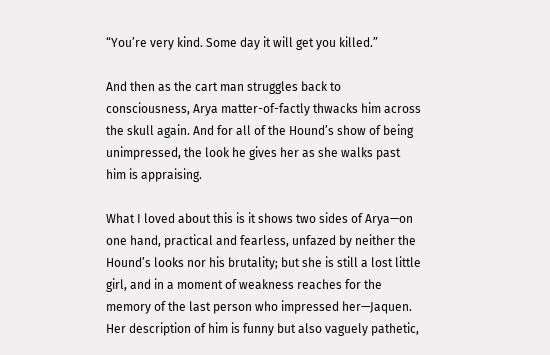“You’re very kind. Some day it will get you killed.”

And then as the cart man struggles back to consciousness, Arya matter-of-factly thwacks him across the skull again. And for all of the Hound’s show of being unimpressed, the look he gives her as she walks past him is appraising.

What I loved about this is it shows two sides of Arya—on one hand, practical and fearless, unfazed by neither the Hound’s looks nor his brutality; but she is still a lost little girl, and in a moment of weakness reaches for the memory of the last person who impressed her—Jaquen. Her description of him is funny but also vaguely pathetic,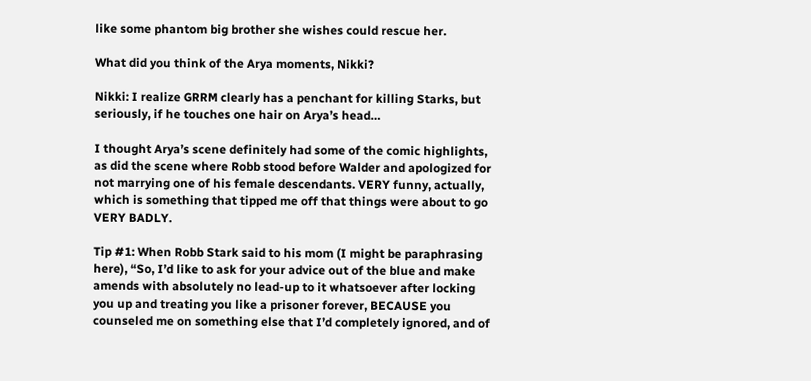like some phantom big brother she wishes could rescue her.

What did you think of the Arya moments, Nikki?

Nikki: I realize GRRM clearly has a penchant for killing Starks, but seriously, if he touches one hair on Arya’s head…

I thought Arya’s scene definitely had some of the comic highlights, as did the scene where Robb stood before Walder and apologized for not marrying one of his female descendants. VERY funny, actually, which is something that tipped me off that things were about to go VERY BADLY.

Tip #1: When Robb Stark said to his mom (I might be paraphrasing here), “So, I’d like to ask for your advice out of the blue and make amends with absolutely no lead-up to it whatsoever after locking you up and treating you like a prisoner forever, BECAUSE you counseled me on something else that I’d completely ignored, and of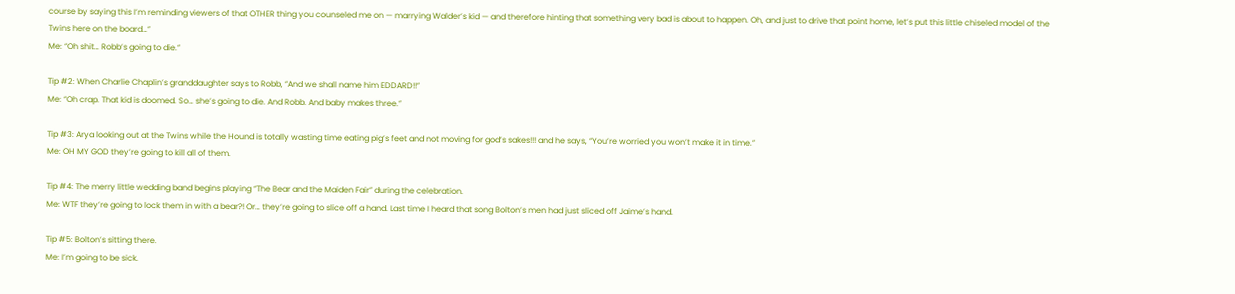course by saying this I’m reminding viewers of that OTHER thing you counseled me on — marrying Walder’s kid — and therefore hinting that something very bad is about to happen. Oh, and just to drive that point home, let’s put this little chiseled model of the Twins here on the board…”
Me: “Oh shit… Robb’s going to die.”

Tip #2: When Charlie Chaplin’s granddaughter says to Robb, “And we shall name him EDDARD!!”
Me: “Oh crap. That kid is doomed. So… she’s going to die. And Robb. And baby makes three.”

Tip #3: Arya looking out at the Twins while the Hound is totally wasting time eating pig’s feet and not moving for god’s sakes!!! and he says, “You’re worried you won’t make it in time.”
Me: OH MY GOD they’re going to kill all of them.

Tip #4: The merry little wedding band begins playing “The Bear and the Maiden Fair” during the celebration.
Me: WTF they’re going to lock them in with a bear?! Or… they’re going to slice off a hand. Last time I heard that song Bolton’s men had just sliced off Jaime’s hand.

Tip #5: Bolton’s sitting there.
Me: I’m going to be sick.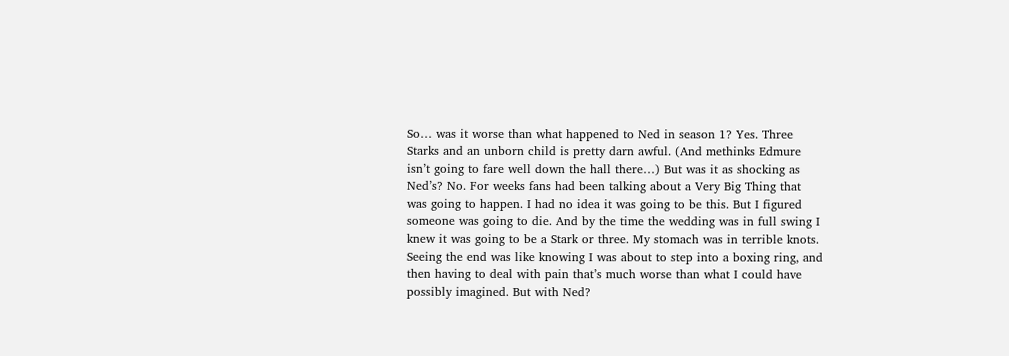So… was it worse than what happened to Ned in season 1? Yes. Three Starks and an unborn child is pretty darn awful. (And methinks Edmure isn’t going to fare well down the hall there…) But was it as shocking as Ned’s? No. For weeks fans had been talking about a Very Big Thing that was going to happen. I had no idea it was going to be this. But I figured someone was going to die. And by the time the wedding was in full swing I knew it was going to be a Stark or three. My stomach was in terrible knots. Seeing the end was like knowing I was about to step into a boxing ring, and then having to deal with pain that’s much worse than what I could have possibly imagined. But with Ned?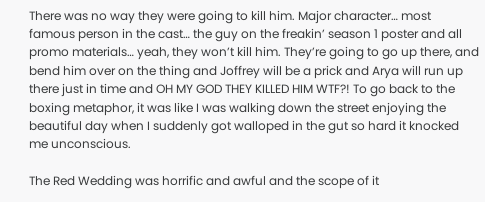There was no way they were going to kill him. Major character… most famous person in the cast… the guy on the freakin’ season 1 poster and all promo materials… yeah, they won’t kill him. They’re going to go up there, and bend him over on the thing and Joffrey will be a prick and Arya will run up there just in time and OH MY GOD THEY KILLED HIM WTF?! To go back to the boxing metaphor, it was like I was walking down the street enjoying the beautiful day when I suddenly got walloped in the gut so hard it knocked me unconscious.

The Red Wedding was horrific and awful and the scope of it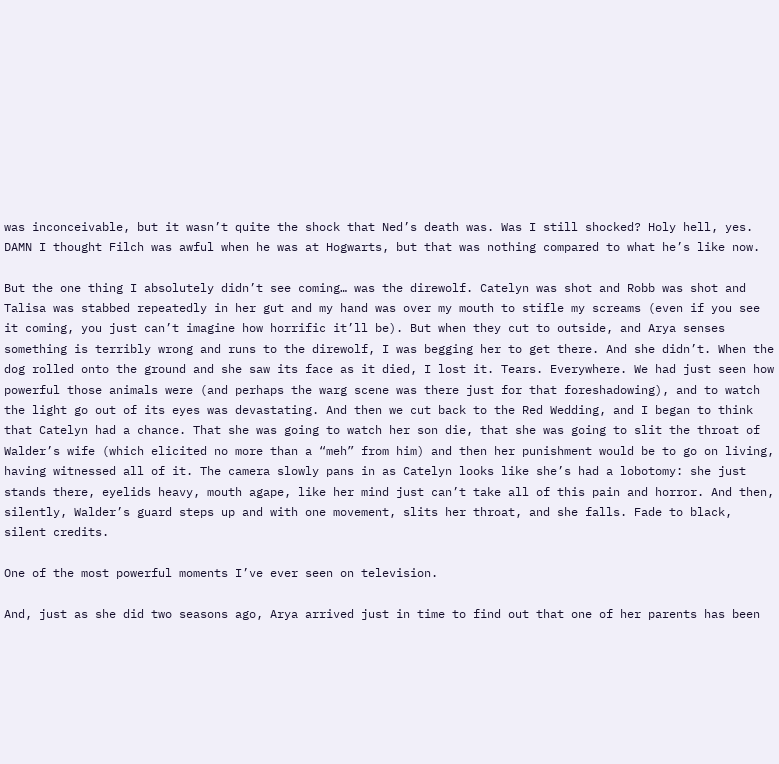was inconceivable, but it wasn’t quite the shock that Ned’s death was. Was I still shocked? Holy hell, yes. DAMN I thought Filch was awful when he was at Hogwarts, but that was nothing compared to what he’s like now.

But the one thing I absolutely didn’t see coming… was the direwolf. Catelyn was shot and Robb was shot and Talisa was stabbed repeatedly in her gut and my hand was over my mouth to stifle my screams (even if you see it coming, you just can’t imagine how horrific it’ll be). But when they cut to outside, and Arya senses something is terribly wrong and runs to the direwolf, I was begging her to get there. And she didn’t. When the dog rolled onto the ground and she saw its face as it died, I lost it. Tears. Everywhere. We had just seen how powerful those animals were (and perhaps the warg scene was there just for that foreshadowing), and to watch the light go out of its eyes was devastating. And then we cut back to the Red Wedding, and I began to think that Catelyn had a chance. That she was going to watch her son die, that she was going to slit the throat of Walder’s wife (which elicited no more than a “meh” from him) and then her punishment would be to go on living, having witnessed all of it. The camera slowly pans in as Catelyn looks like she’s had a lobotomy: she just stands there, eyelids heavy, mouth agape, like her mind just can’t take all of this pain and horror. And then, silently, Walder’s guard steps up and with one movement, slits her throat, and she falls. Fade to black, silent credits.

One of the most powerful moments I’ve ever seen on television.

And, just as she did two seasons ago, Arya arrived just in time to find out that one of her parents has been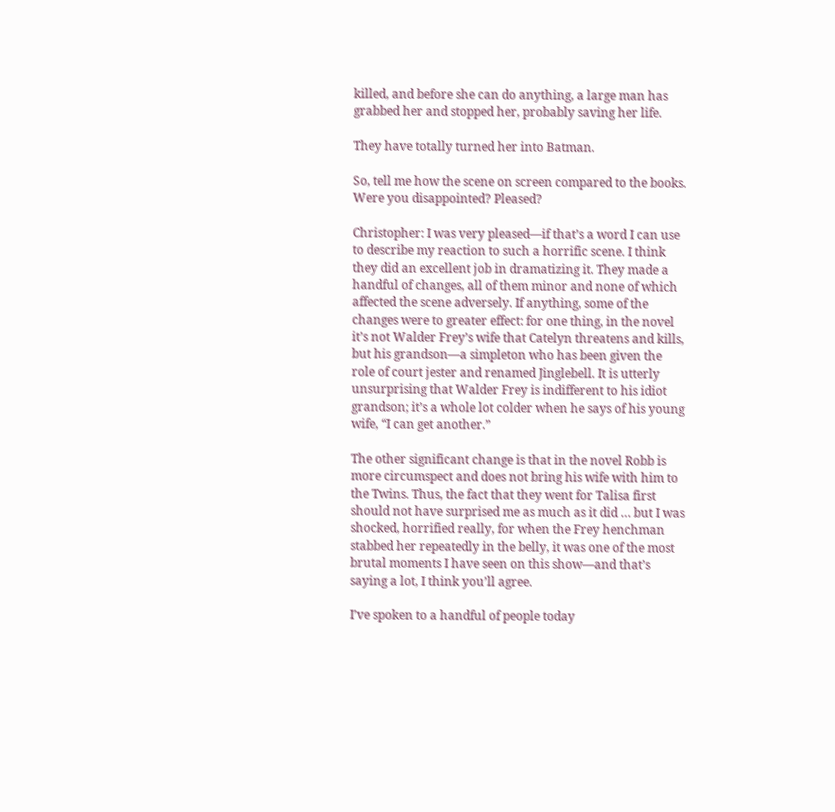killed, and before she can do anything, a large man has grabbed her and stopped her, probably saving her life.

They have totally turned her into Batman.

So, tell me how the scene on screen compared to the books. Were you disappointed? Pleased?

Christopher: I was very pleased—if that’s a word I can use to describe my reaction to such a horrific scene. I think they did an excellent job in dramatizing it. They made a handful of changes, all of them minor and none of which affected the scene adversely. If anything, some of the changes were to greater effect: for one thing, in the novel it’s not Walder Frey’s wife that Catelyn threatens and kills, but his grandson—a simpleton who has been given the role of court jester and renamed Jinglebell. It is utterly unsurprising that Walder Frey is indifferent to his idiot grandson; it’s a whole lot colder when he says of his young wife, “I can get another.”

The other significant change is that in the novel Robb is more circumspect and does not bring his wife with him to the Twins. Thus, the fact that they went for Talisa first should not have surprised me as much as it did … but I was shocked, horrified really, for when the Frey henchman stabbed her repeatedly in the belly, it was one of the most brutal moments I have seen on this show—and that’s saying a lot, I think you’ll agree.

I’ve spoken to a handful of people today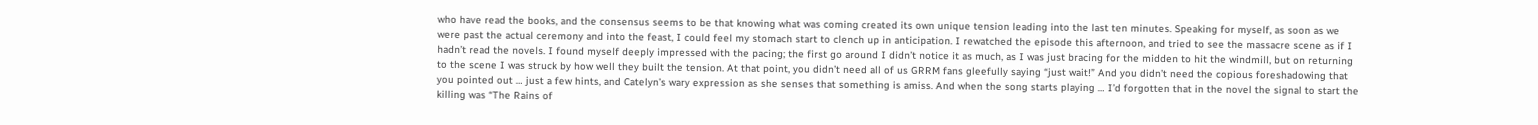who have read the books, and the consensus seems to be that knowing what was coming created its own unique tension leading into the last ten minutes. Speaking for myself, as soon as we were past the actual ceremony and into the feast, I could feel my stomach start to clench up in anticipation. I rewatched the episode this afternoon, and tried to see the massacre scene as if I hadn’t read the novels. I found myself deeply impressed with the pacing; the first go around I didn’t notice it as much, as I was just bracing for the midden to hit the windmill, but on returning to the scene I was struck by how well they built the tension. At that point, you didn’t need all of us GRRM fans gleefully saying “just wait!” And you didn’t need the copious foreshadowing that you pointed out … just a few hints, and Catelyn’s wary expression as she senses that something is amiss. And when the song starts playing … I’d forgotten that in the novel the signal to start the killing was “The Rains of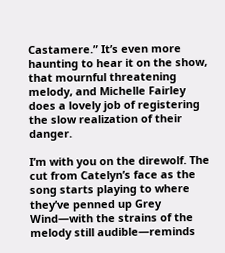Castamere.” It’s even more haunting to hear it on the show, that mournful threatening melody, and Michelle Fairley does a lovely job of registering the slow realization of their danger.

I’m with you on the direwolf. The cut from Catelyn’s face as the song starts playing to where they’ve penned up Grey Wind—with the strains of the melody still audible—reminds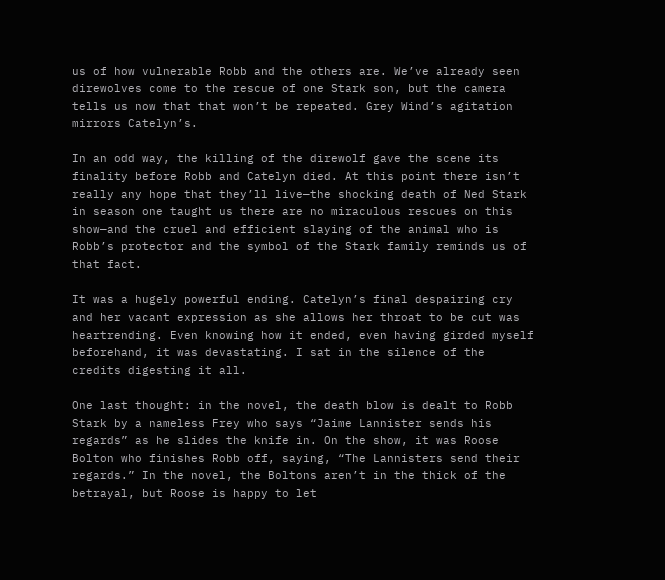us of how vulnerable Robb and the others are. We’ve already seen direwolves come to the rescue of one Stark son, but the camera tells us now that that won’t be repeated. Grey Wind’s agitation mirrors Catelyn’s.

In an odd way, the killing of the direwolf gave the scene its finality before Robb and Catelyn died. At this point there isn’t really any hope that they’ll live—the shocking death of Ned Stark in season one taught us there are no miraculous rescues on this show—and the cruel and efficient slaying of the animal who is Robb’s protector and the symbol of the Stark family reminds us of that fact.

It was a hugely powerful ending. Catelyn’s final despairing cry and her vacant expression as she allows her throat to be cut was heartrending. Even knowing how it ended, even having girded myself beforehand, it was devastating. I sat in the silence of the credits digesting it all.

One last thought: in the novel, the death blow is dealt to Robb Stark by a nameless Frey who says “Jaime Lannister sends his regards” as he slides the knife in. On the show, it was Roose Bolton who finishes Robb off, saying, “The Lannisters send their regards.” In the novel, the Boltons aren’t in the thick of the betrayal, but Roose is happy to let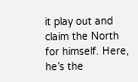it play out and claim the North for himself. Here, he’s the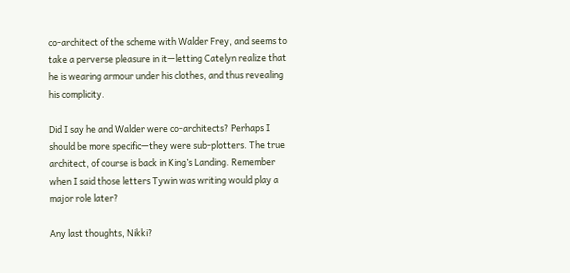co-architect of the scheme with Walder Frey, and seems to take a perverse pleasure in it—letting Catelyn realize that he is wearing armour under his clothes, and thus revealing his complicity.

Did I say he and Walder were co-architects? Perhaps I should be more specific—they were sub-plotters. The true architect, of course is back in King’s Landing. Remember when I said those letters Tywin was writing would play a major role later?

Any last thoughts, Nikki?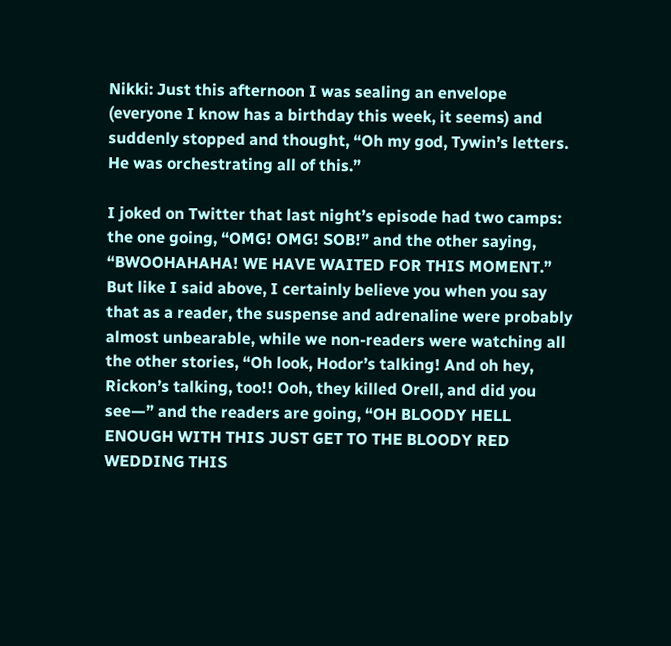Nikki: Just this afternoon I was sealing an envelope (everyone I know has a birthday this week, it seems) and suddenly stopped and thought, “Oh my god, Tywin’s letters. He was orchestrating all of this.”

I joked on Twitter that last night’s episode had two camps: the one going, “OMG! OMG! SOB!” and the other saying, “BWOOHAHAHA! WE HAVE WAITED FOR THIS MOMENT.” But like I said above, I certainly believe you when you say that as a reader, the suspense and adrenaline were probably almost unbearable, while we non-readers were watching all the other stories, “Oh look, Hodor’s talking! And oh hey, Rickon’s talking, too!! Ooh, they killed Orell, and did you see—” and the readers are going, “OH BLOODY HELL ENOUGH WITH THIS JUST GET TO THE BLOODY RED WEDDING THIS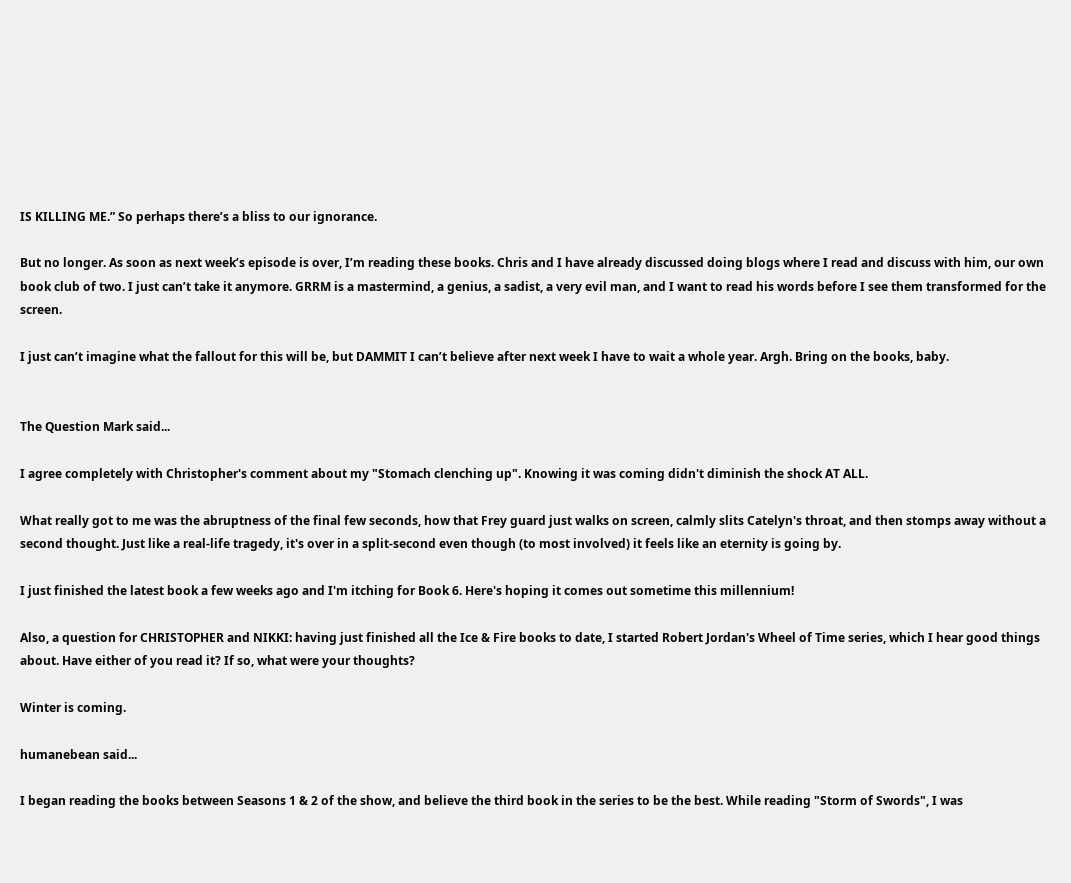IS KILLING ME.” So perhaps there’s a bliss to our ignorance.

But no longer. As soon as next week’s episode is over, I’m reading these books. Chris and I have already discussed doing blogs where I read and discuss with him, our own book club of two. I just can’t take it anymore. GRRM is a mastermind, a genius, a sadist, a very evil man, and I want to read his words before I see them transformed for the screen.

I just can’t imagine what the fallout for this will be, but DAMMIT I can’t believe after next week I have to wait a whole year. Argh. Bring on the books, baby.


The Question Mark said...

I agree completely with Christopher's comment about my "Stomach clenching up". Knowing it was coming didn't diminish the shock AT ALL.

What really got to me was the abruptness of the final few seconds, how that Frey guard just walks on screen, calmly slits Catelyn's throat, and then stomps away without a second thought. Just like a real-life tragedy, it's over in a split-second even though (to most involved) it feels like an eternity is going by.

I just finished the latest book a few weeks ago and I'm itching for Book 6. Here's hoping it comes out sometime this millennium!

Also, a question for CHRISTOPHER and NIKKI: having just finished all the Ice & Fire books to date, I started Robert Jordan's Wheel of Time series, which I hear good things about. Have either of you read it? If so, what were your thoughts?

Winter is coming.

humanebean said...

I began reading the books between Seasons 1 & 2 of the show, and believe the third book in the series to be the best. While reading "Storm of Swords", I was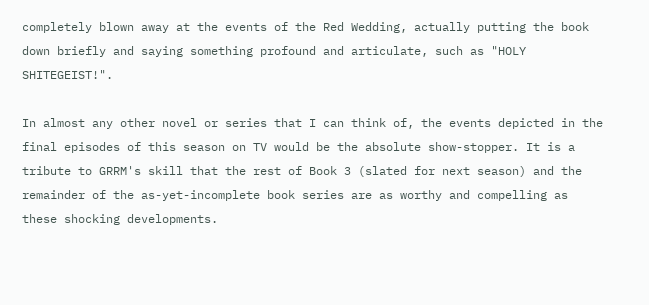completely blown away at the events of the Red Wedding, actually putting the book down briefly and saying something profound and articulate, such as "HOLY SHITEGEIST!".

In almost any other novel or series that I can think of, the events depicted in the final episodes of this season on TV would be the absolute show-stopper. It is a tribute to GRRM's skill that the rest of Book 3 (slated for next season) and the remainder of the as-yet-incomplete book series are as worthy and compelling as these shocking developments.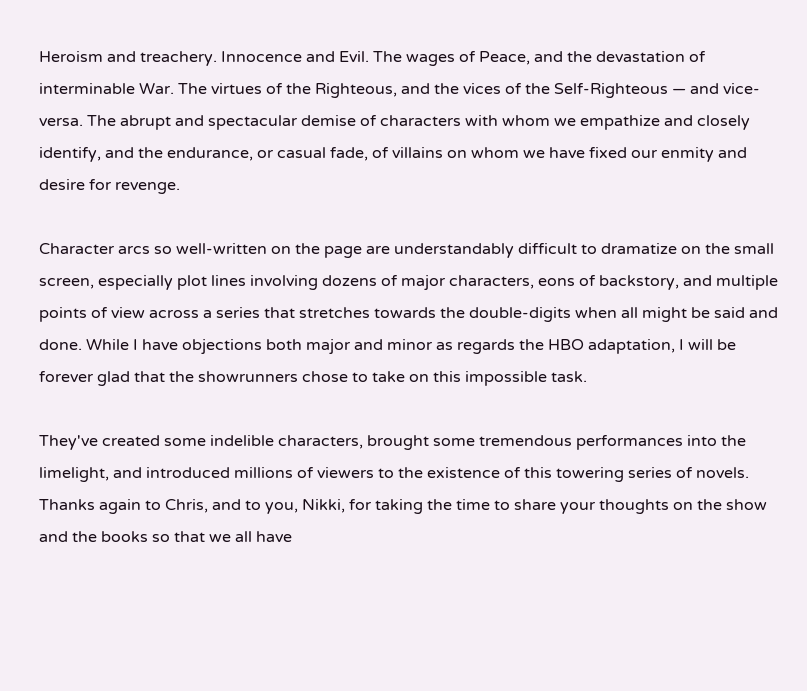Heroism and treachery. Innocence and Evil. The wages of Peace, and the devastation of interminable War. The virtues of the Righteous, and the vices of the Self-Righteous — and vice-versa. The abrupt and spectacular demise of characters with whom we empathize and closely identify, and the endurance, or casual fade, of villains on whom we have fixed our enmity and desire for revenge.

Character arcs so well-written on the page are understandably difficult to dramatize on the small screen, especially plot lines involving dozens of major characters, eons of backstory, and multiple points of view across a series that stretches towards the double-digits when all might be said and done. While I have objections both major and minor as regards the HBO adaptation, I will be forever glad that the showrunners chose to take on this impossible task.

They've created some indelible characters, brought some tremendous performances into the limelight, and introduced millions of viewers to the existence of this towering series of novels. Thanks again to Chris, and to you, Nikki, for taking the time to share your thoughts on the show and the books so that we all have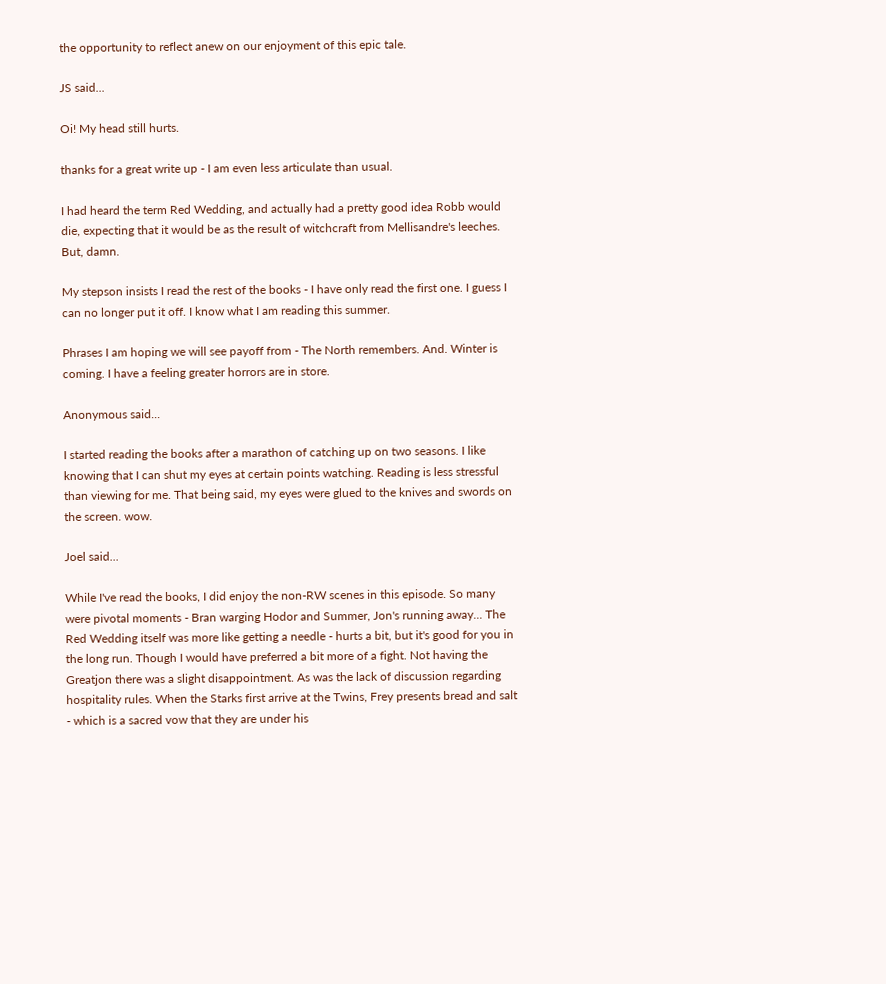the opportunity to reflect anew on our enjoyment of this epic tale.

JS said...

Oi! My head still hurts.

thanks for a great write up - I am even less articulate than usual.

I had heard the term Red Wedding, and actually had a pretty good idea Robb would die, expecting that it would be as the result of witchcraft from Mellisandre's leeches. But, damn.

My stepson insists I read the rest of the books - I have only read the first one. I guess I can no longer put it off. I know what I am reading this summer.

Phrases I am hoping we will see payoff from - The North remembers. And. Winter is coming. I have a feeling greater horrors are in store.

Anonymous said...

I started reading the books after a marathon of catching up on two seasons. I like knowing that I can shut my eyes at certain points watching. Reading is less stressful than viewing for me. That being said, my eyes were glued to the knives and swords on the screen. wow.

Joel said...

While I've read the books, I did enjoy the non-RW scenes in this episode. So many were pivotal moments - Bran warging Hodor and Summer, Jon's running away... The Red Wedding itself was more like getting a needle - hurts a bit, but it's good for you in the long run. Though I would have preferred a bit more of a fight. Not having the Greatjon there was a slight disappointment. As was the lack of discussion regarding hospitality rules. When the Starks first arrive at the Twins, Frey presents bread and salt - which is a sacred vow that they are under his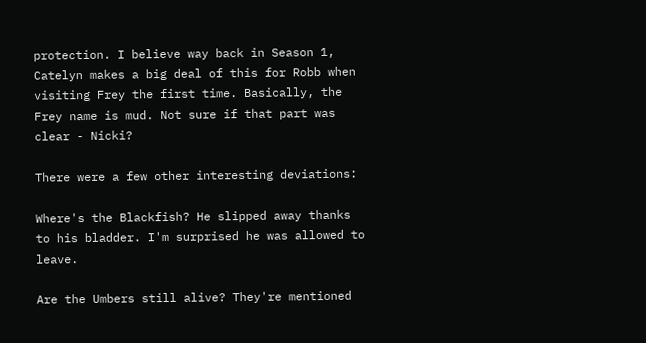protection. I believe way back in Season 1, Catelyn makes a big deal of this for Robb when visiting Frey the first time. Basically, the Frey name is mud. Not sure if that part was clear - Nicki?

There were a few other interesting deviations:

Where's the Blackfish? He slipped away thanks to his bladder. I'm surprised he was allowed to leave.

Are the Umbers still alive? They're mentioned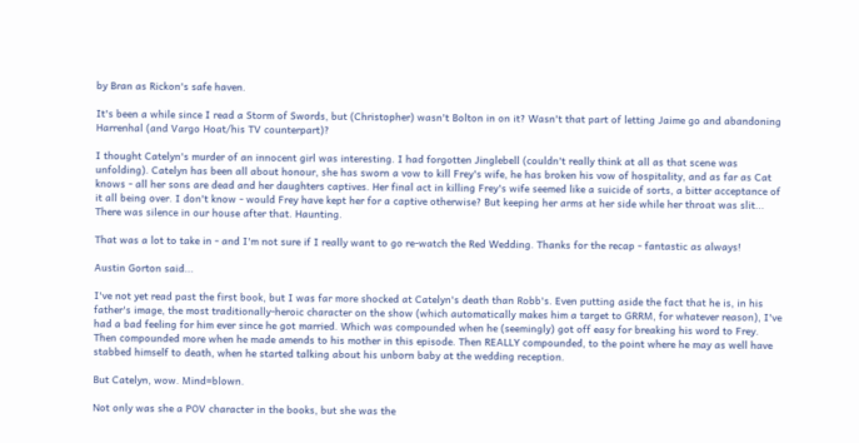by Bran as Rickon's safe haven.

It's been a while since I read a Storm of Swords, but (Christopher) wasn't Bolton in on it? Wasn't that part of letting Jaime go and abandoning Harrenhal (and Vargo Hoat/his TV counterpart)?

I thought Catelyn's murder of an innocent girl was interesting. I had forgotten Jinglebell (couldn't really think at all as that scene was unfolding). Catelyn has been all about honour, she has sworn a vow to kill Frey's wife, he has broken his vow of hospitality, and as far as Cat knows - all her sons are dead and her daughters captives. Her final act in killing Frey's wife seemed like a suicide of sorts, a bitter acceptance of it all being over. I don't know - would Frey have kept her for a captive otherwise? But keeping her arms at her side while her throat was slit... There was silence in our house after that. Haunting.

That was a lot to take in - and I'm not sure if I really want to go re-watch the Red Wedding. Thanks for the recap - fantastic as always!

Austin Gorton said...

I've not yet read past the first book, but I was far more shocked at Catelyn's death than Robb's. Even putting aside the fact that he is, in his father's image, the most traditionally-heroic character on the show (which automatically makes him a target to GRRM, for whatever reason), I've had a bad feeling for him ever since he got married. Which was compounded when he (seemingly) got off easy for breaking his word to Frey. Then compounded more when he made amends to his mother in this episode. Then REALLY compounded, to the point where he may as well have stabbed himself to death, when he started talking about his unborn baby at the wedding reception.

But Catelyn, wow. Mind=blown.

Not only was she a POV character in the books, but she was the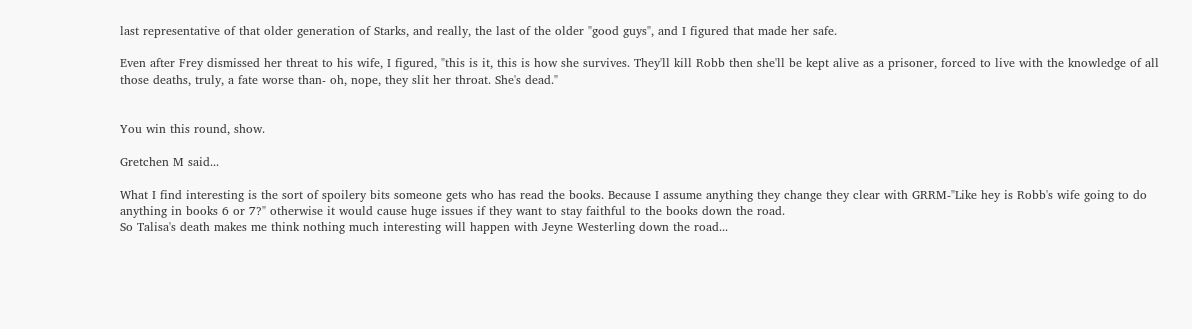last representative of that older generation of Starks, and really, the last of the older "good guys", and I figured that made her safe.

Even after Frey dismissed her threat to his wife, I figured, "this is it, this is how she survives. They'll kill Robb then she'll be kept alive as a prisoner, forced to live with the knowledge of all those deaths, truly, a fate worse than- oh, nope, they slit her throat. She's dead."


You win this round, show.

Gretchen M said...

What I find interesting is the sort of spoilery bits someone gets who has read the books. Because I assume anything they change they clear with GRRM-"Like hey is Robb's wife going to do anything in books 6 or 7?" otherwise it would cause huge issues if they want to stay faithful to the books down the road.
So Talisa's death makes me think nothing much interesting will happen with Jeyne Westerling down the road...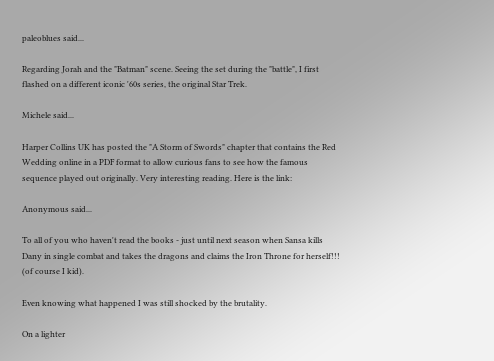paleoblues said...

Regarding Jorah and the "Batman" scene. Seeing the set during the "battle", I first flashed on a different iconic '60s series, the original Star Trek.

Michele said...

Harper Collins UK has posted the "A Storm of Swords" chapter that contains the Red Wedding online in a PDF format to allow curious fans to see how the famous sequence played out originally. Very interesting reading. Here is the link:

Anonymous said...

To all of you who haven't read the books - just until next season when Sansa kills Dany in single combat and takes the dragons and claims the Iron Throne for herself!!! (of course I kid).

Even knowing what happened I was still shocked by the brutality.

On a lighter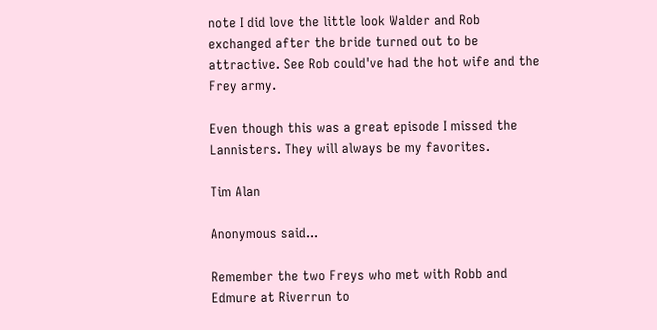note I did love the little look Walder and Rob exchanged after the bride turned out to be attractive. See Rob could've had the hot wife and the Frey army.

Even though this was a great episode I missed the Lannisters. They will always be my favorites.

Tim Alan

Anonymous said...

Remember the two Freys who met with Robb and Edmure at Riverrun to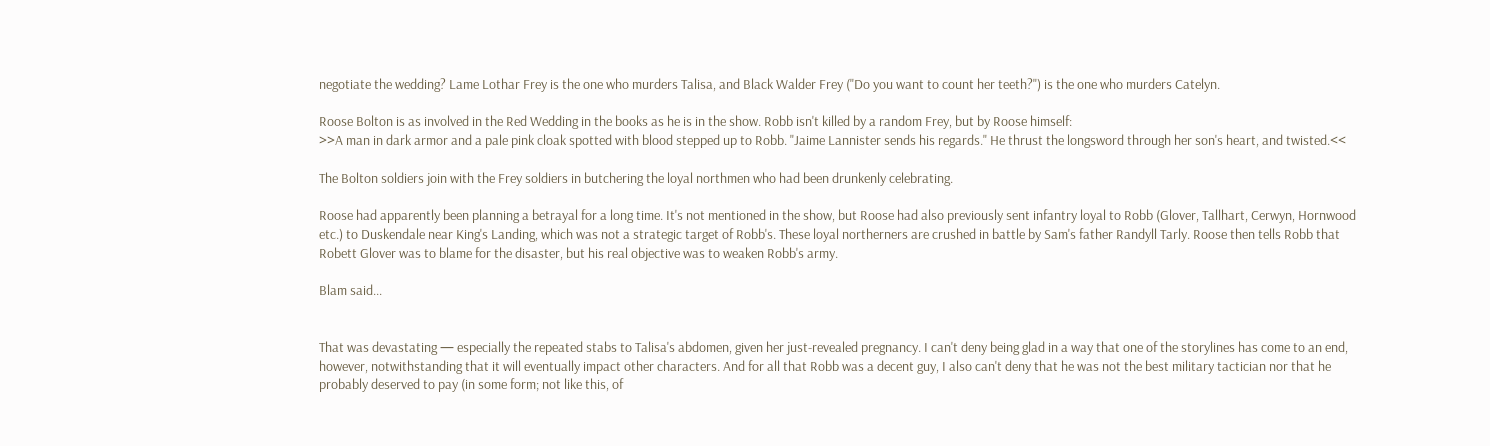negotiate the wedding? Lame Lothar Frey is the one who murders Talisa, and Black Walder Frey ("Do you want to count her teeth?") is the one who murders Catelyn.

Roose Bolton is as involved in the Red Wedding in the books as he is in the show. Robb isn't killed by a random Frey, but by Roose himself:
>>A man in dark armor and a pale pink cloak spotted with blood stepped up to Robb. "Jaime Lannister sends his regards." He thrust the longsword through her son's heart, and twisted.<<

The Bolton soldiers join with the Frey soldiers in butchering the loyal northmen who had been drunkenly celebrating.

Roose had apparently been planning a betrayal for a long time. It's not mentioned in the show, but Roose had also previously sent infantry loyal to Robb (Glover, Tallhart, Cerwyn, Hornwood etc.) to Duskendale near King's Landing, which was not a strategic target of Robb's. These loyal northerners are crushed in battle by Sam's father Randyll Tarly. Roose then tells Robb that Robett Glover was to blame for the disaster, but his real objective was to weaken Robb's army.

Blam said...


That was devastating — especially the repeated stabs to Talisa's abdomen, given her just-revealed pregnancy. I can't deny being glad in a way that one of the storylines has come to an end, however, notwithstanding that it will eventually impact other characters. And for all that Robb was a decent guy, I also can't deny that he was not the best military tactician nor that he probably deserved to pay (in some form; not like this, of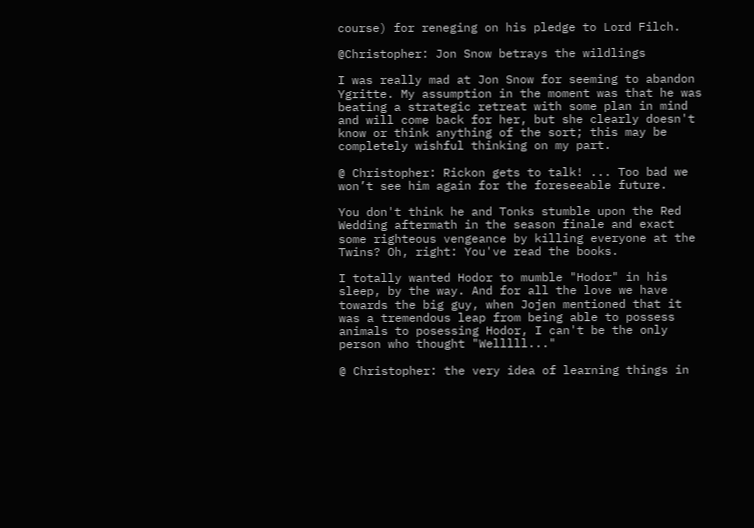course) for reneging on his pledge to Lord Filch.

@Christopher: Jon Snow betrays the wildlings

I was really mad at Jon Snow for seeming to abandon Ygritte. My assumption in the moment was that he was beating a strategic retreat with some plan in mind and will come back for her, but she clearly doesn't know or think anything of the sort; this may be completely wishful thinking on my part.

@ Christopher: Rickon gets to talk! ... Too bad we won’t see him again for the foreseeable future.

You don't think he and Tonks stumble upon the Red Wedding aftermath in the season finale and exact some righteous vengeance by killing everyone at the Twins? Oh, right: You've read the books.

I totally wanted Hodor to mumble "Hodor" in his sleep, by the way. And for all the love we have towards the big guy, when Jojen mentioned that it was a tremendous leap from being able to possess animals to posessing Hodor, I can't be the only person who thought "Welllll..."

@ Christopher: the very idea of learning things in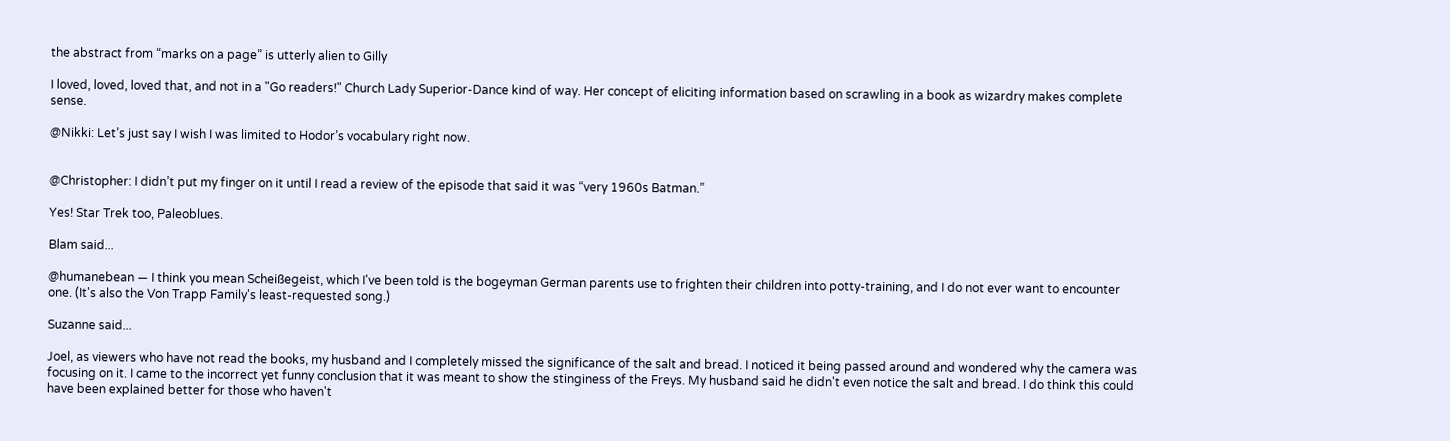the abstract from “marks on a page” is utterly alien to Gilly

I loved, loved, loved that, and not in a "Go readers!" Church Lady Superior-Dance kind of way. Her concept of eliciting information based on scrawling in a book as wizardry makes complete sense.

@Nikki: Let’s just say I wish I was limited to Hodor’s vocabulary right now.


@Christopher: I didn’t put my finger on it until I read a review of the episode that said it was “very 1960s Batman.”

Yes! Star Trek too, Paleoblues.

Blam said...

@humanebean — I think you mean Scheißegeist, which I've been told is the bogeyman German parents use to frighten their children into potty-training, and I do not ever want to encounter one. (It's also the Von Trapp Family's least-requested song.)

Suzanne said...

Joel, as viewers who have not read the books, my husband and I completely missed the significance of the salt and bread. I noticed it being passed around and wondered why the camera was focusing on it. I came to the incorrect yet funny conclusion that it was meant to show the stinginess of the Freys. My husband said he didn't even notice the salt and bread. I do think this could have been explained better for those who haven't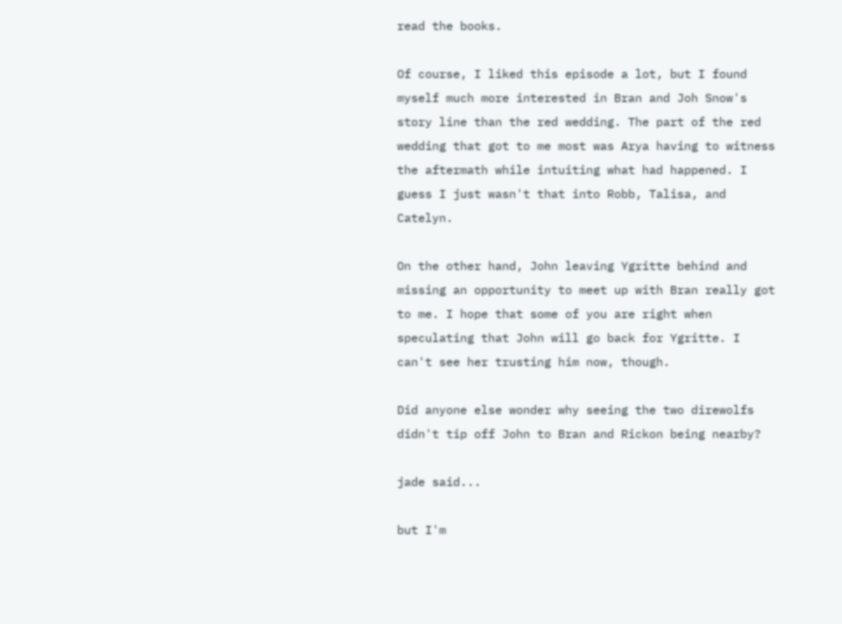read the books.

Of course, I liked this episode a lot, but I found myself much more interested in Bran and Joh Snow's story line than the red wedding. The part of the red wedding that got to me most was Arya having to witness the aftermath while intuiting what had happened. I guess I just wasn't that into Robb, Talisa, and Catelyn.

On the other hand, John leaving Ygritte behind and missing an opportunity to meet up with Bran really got to me. I hope that some of you are right when speculating that John will go back for Ygritte. I can't see her trusting him now, though.

Did anyone else wonder why seeing the two direwolfs didn't tip off John to Bran and Rickon being nearby?

jade said...

but I'm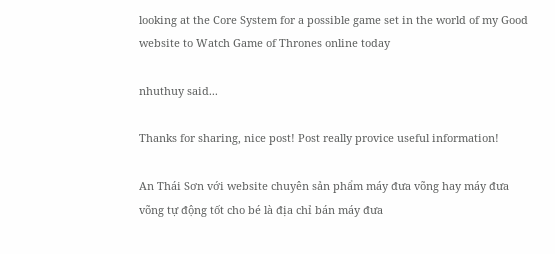looking at the Core System for a possible game set in the world of my Good website to Watch Game of Thrones online today

nhuthuy said...

Thanks for sharing, nice post! Post really provice useful information!

An Thái Sơn với website chuyên sản phẩm máy đưa võng hay máy đưa võng tự động tốt cho bé là địa chỉ bán máy đưa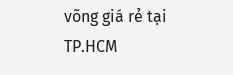võng giá rẻ tại TP.HCM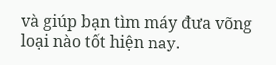và giúp bạn tìm máy đưa võng loại nào tốt hiện nay.